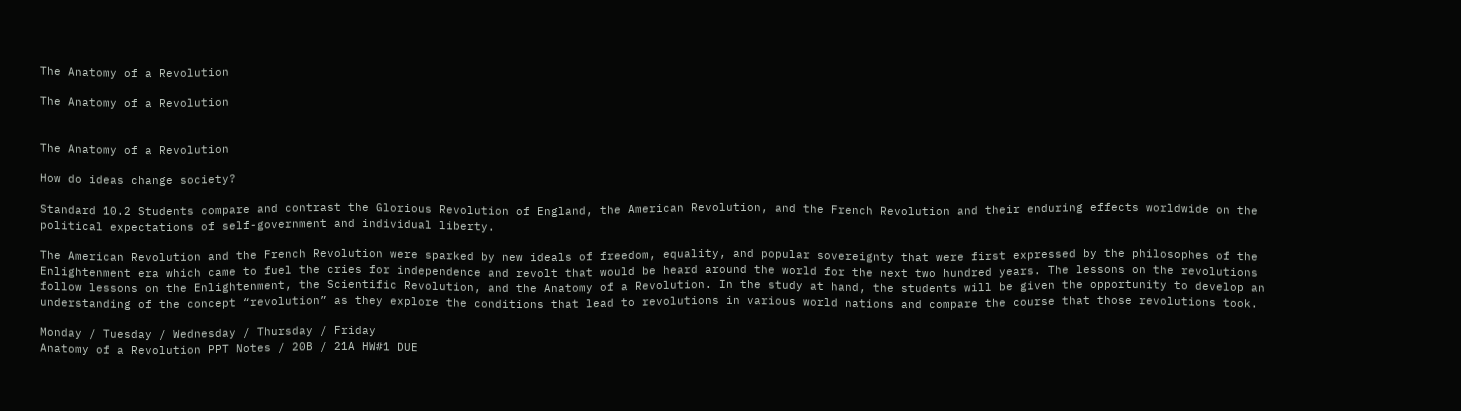The Anatomy of a Revolution

The Anatomy of a Revolution


The Anatomy of a Revolution

How do ideas change society?

Standard 10.2 Students compare and contrast the Glorious Revolution of England, the American Revolution, and the French Revolution and their enduring effects worldwide on the political expectations of self-government and individual liberty.

The American Revolution and the French Revolution were sparked by new ideals of freedom, equality, and popular sovereignty that were first expressed by the philosophes of the Enlightenment era which came to fuel the cries for independence and revolt that would be heard around the world for the next two hundred years. The lessons on the revolutions follow lessons on the Enlightenment, the Scientific Revolution, and the Anatomy of a Revolution. In the study at hand, the students will be given the opportunity to develop an understanding of the concept “revolution” as they explore the conditions that lead to revolutions in various world nations and compare the course that those revolutions took.

Monday / Tuesday / Wednesday / Thursday / Friday
Anatomy of a Revolution PPT Notes / 20B / 21A HW#1 DUE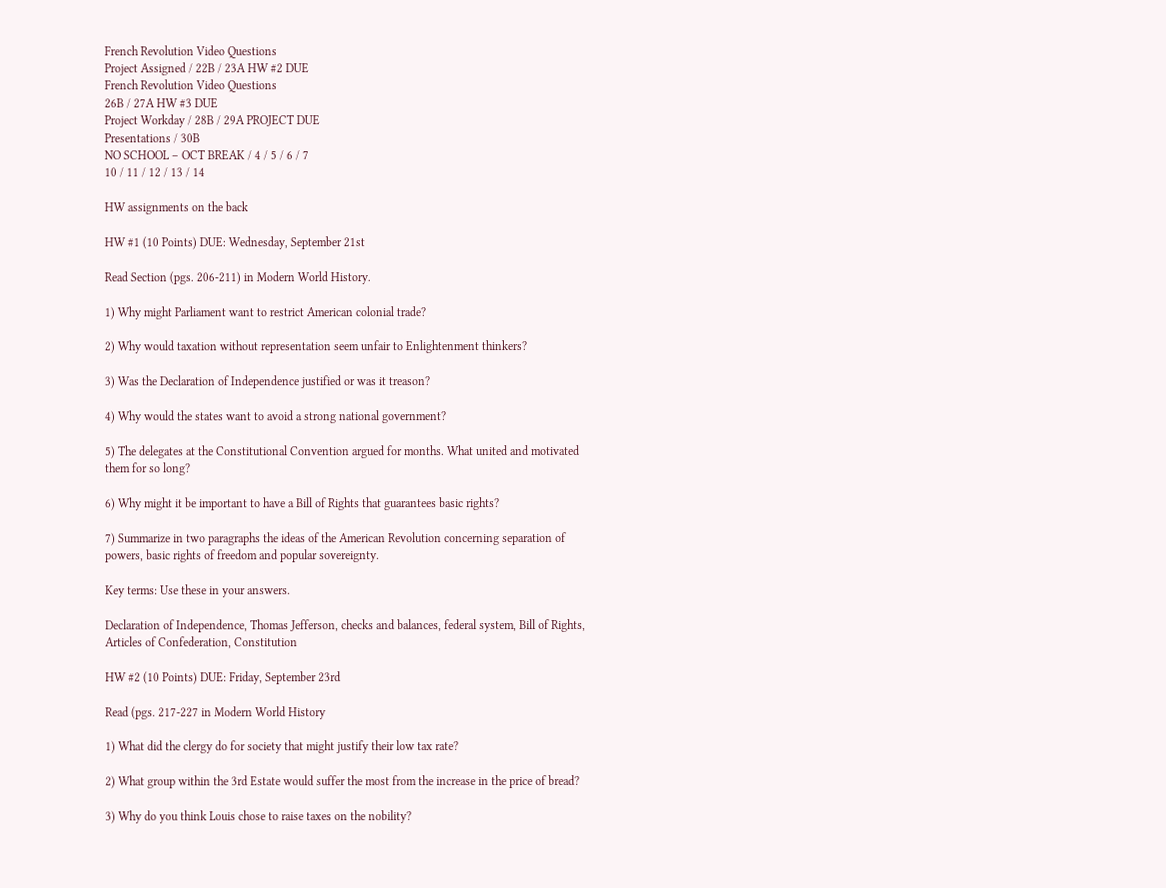French Revolution Video Questions
Project Assigned / 22B / 23A HW #2 DUE
French Revolution Video Questions
26B / 27A HW #3 DUE
Project Workday / 28B / 29A PROJECT DUE
Presentations / 30B
NO SCHOOL – OCT BREAK / 4 / 5 / 6 / 7
10 / 11 / 12 / 13 / 14

HW assignments on the back

HW #1 (10 Points) DUE: Wednesday, September 21st

Read Section (pgs. 206-211) in Modern World History.

1) Why might Parliament want to restrict American colonial trade?

2) Why would taxation without representation seem unfair to Enlightenment thinkers?

3) Was the Declaration of Independence justified or was it treason?

4) Why would the states want to avoid a strong national government?

5) The delegates at the Constitutional Convention argued for months. What united and motivated them for so long?

6) Why might it be important to have a Bill of Rights that guarantees basic rights?

7) Summarize in two paragraphs the ideas of the American Revolution concerning separation of powers, basic rights of freedom and popular sovereignty.

Key terms: Use these in your answers.

Declaration of Independence, Thomas Jefferson, checks and balances, federal system, Bill of Rights, Articles of Confederation, Constitution

HW #2 (10 Points) DUE: Friday, September 23rd

Read (pgs. 217-227 in Modern World History

1) What did the clergy do for society that might justify their low tax rate?

2) What group within the 3rd Estate would suffer the most from the increase in the price of bread?

3) Why do you think Louis chose to raise taxes on the nobility?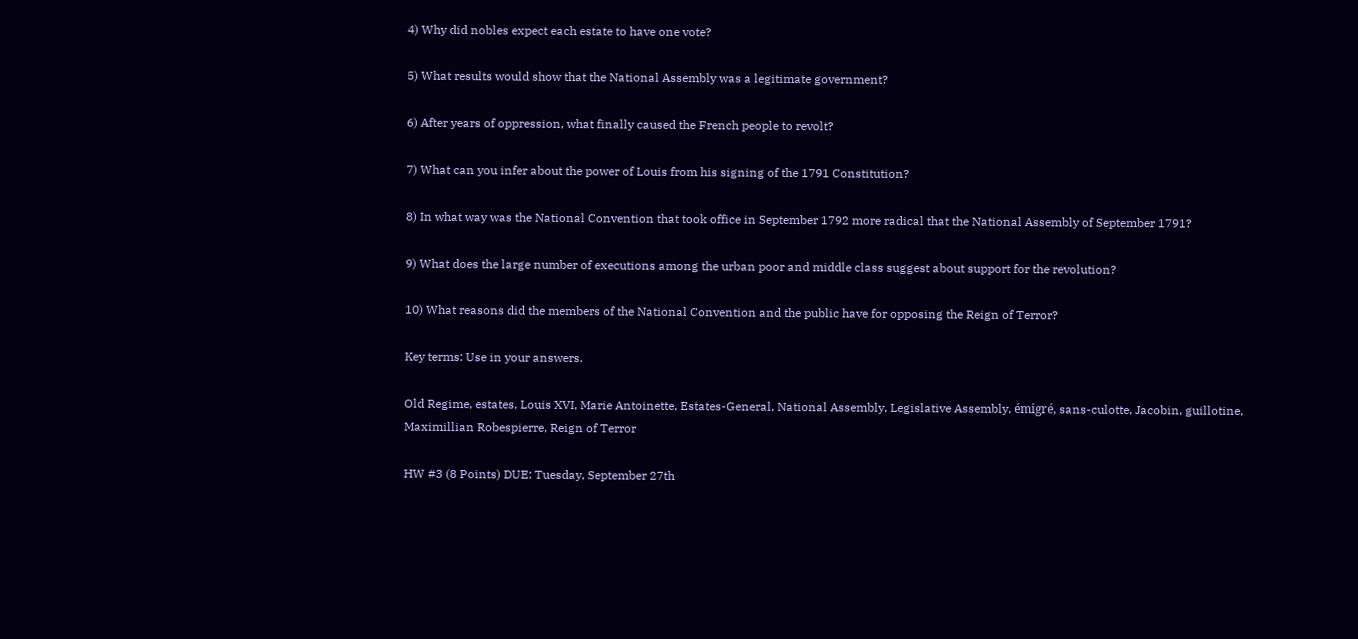4) Why did nobles expect each estate to have one vote?

5) What results would show that the National Assembly was a legitimate government?

6) After years of oppression, what finally caused the French people to revolt?

7) What can you infer about the power of Louis from his signing of the 1791 Constitution?

8) In what way was the National Convention that took office in September 1792 more radical that the National Assembly of September 1791?

9) What does the large number of executions among the urban poor and middle class suggest about support for the revolution?

10) What reasons did the members of the National Convention and the public have for opposing the Reign of Terror?

Key terms: Use in your answers.

Old Regime, estates, Louis XVI, Marie Antoinette, Estates-General, National Assembly, Legislative Assembly, émigré, sans-culotte, Jacobin, guillotine, Maximillian Robespierre, Reign of Terror

HW #3 (8 Points) DUE: Tuesday, September 27th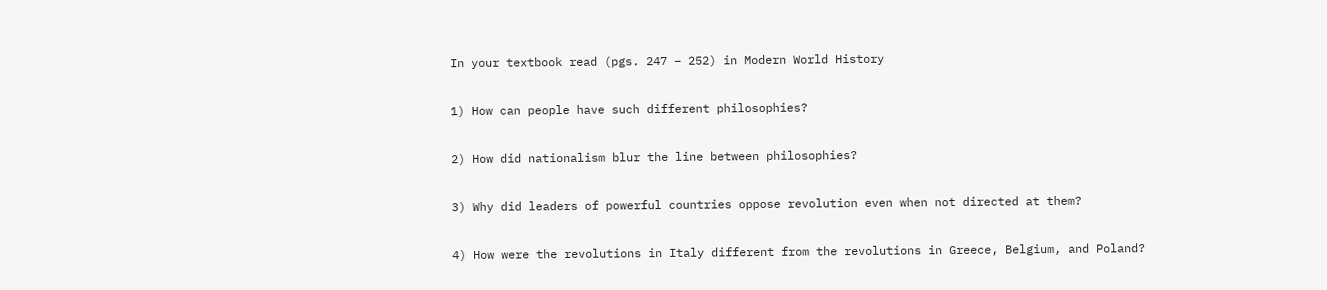In your textbook read (pgs. 247 – 252) in Modern World History

1) How can people have such different philosophies?

2) How did nationalism blur the line between philosophies?

3) Why did leaders of powerful countries oppose revolution even when not directed at them?

4) How were the revolutions in Italy different from the revolutions in Greece, Belgium, and Poland?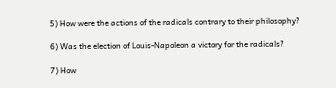5) How were the actions of the radicals contrary to their philosophy?

6) Was the election of Louis-Napoleon a victory for the radicals?

7) How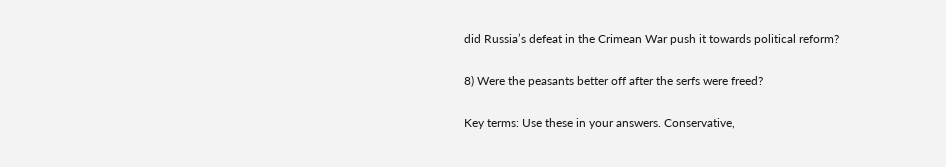did Russia’s defeat in the Crimean War push it towards political reform?

8) Were the peasants better off after the serfs were freed?

Key terms: Use these in your answers. Conservative,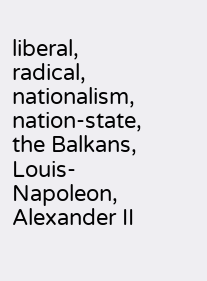liberal, radical, nationalism, nation-state, the Balkans, Louis-Napoleon, Alexander II